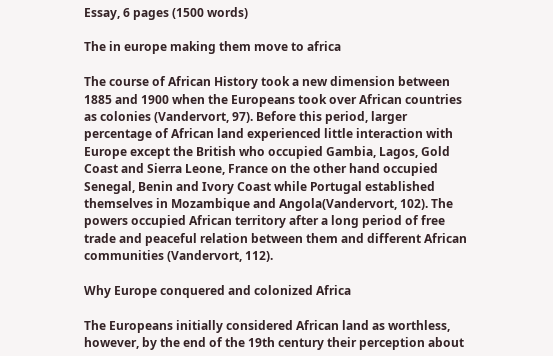Essay, 6 pages (1500 words)

The in europe making them move to africa

The course of African History took a new dimension between 1885 and 1900 when the Europeans took over African countries as colonies (Vandervort, 97). Before this period, larger percentage of African land experienced little interaction with Europe except the British who occupied Gambia, Lagos, Gold Coast and Sierra Leone, France on the other hand occupied Senegal, Benin and Ivory Coast while Portugal established themselves in Mozambique and Angola(Vandervort, 102). The powers occupied African territory after a long period of free trade and peaceful relation between them and different African communities (Vandervort, 112).

Why Europe conquered and colonized Africa

The Europeans initially considered African land as worthless, however, by the end of the 19th century their perception about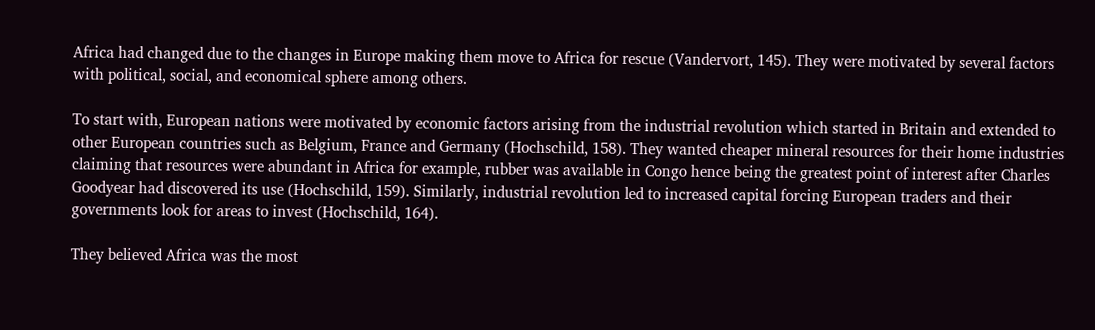Africa had changed due to the changes in Europe making them move to Africa for rescue (Vandervort, 145). They were motivated by several factors with political, social, and economical sphere among others.

To start with, European nations were motivated by economic factors arising from the industrial revolution which started in Britain and extended to other European countries such as Belgium, France and Germany (Hochschild, 158). They wanted cheaper mineral resources for their home industries claiming that resources were abundant in Africa for example, rubber was available in Congo hence being the greatest point of interest after Charles Goodyear had discovered its use (Hochschild, 159). Similarly, industrial revolution led to increased capital forcing European traders and their governments look for areas to invest (Hochschild, 164).

They believed Africa was the most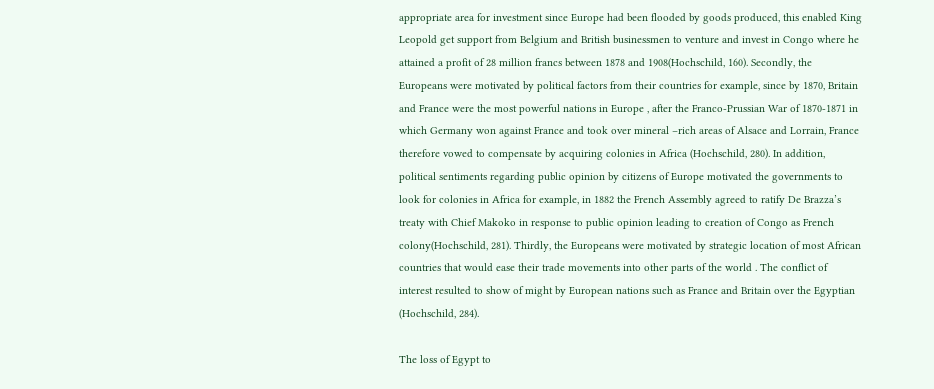appropriate area for investment since Europe had been flooded by goods produced, this enabled King Leopold get support from Belgium and British businessmen to venture and invest in Congo where he attained a profit of 28 million francs between 1878 and 1908(Hochschild, 160). Secondly, the Europeans were motivated by political factors from their countries for example, since by 1870, Britain and France were the most powerful nations in Europe , after the Franco-Prussian War of 1870-1871 in which Germany won against France and took over mineral –rich areas of Alsace and Lorrain, France therefore vowed to compensate by acquiring colonies in Africa (Hochschild, 280). In addition, political sentiments regarding public opinion by citizens of Europe motivated the governments to look for colonies in Africa for example, in 1882 the French Assembly agreed to ratify De Brazza’s treaty with Chief Makoko in response to public opinion leading to creation of Congo as French colony(Hochschild, 281). Thirdly, the Europeans were motivated by strategic location of most African countries that would ease their trade movements into other parts of the world . The conflict of interest resulted to show of might by European nations such as France and Britain over the Egyptian (Hochschild, 284).

The loss of Egypt to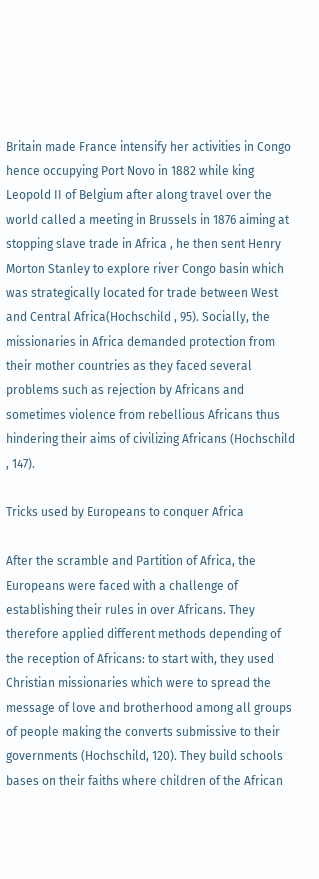Britain made France intensify her activities in Congo hence occupying Port Novo in 1882 while king Leopold II of Belgium after along travel over the world called a meeting in Brussels in 1876 aiming at stopping slave trade in Africa , he then sent Henry Morton Stanley to explore river Congo basin which was strategically located for trade between West and Central Africa(Hochschild , 95). Socially, the missionaries in Africa demanded protection from their mother countries as they faced several problems such as rejection by Africans and sometimes violence from rebellious Africans thus hindering their aims of civilizing Africans (Hochschild , 147).

Tricks used by Europeans to conquer Africa

After the scramble and Partition of Africa, the Europeans were faced with a challenge of establishing their rules in over Africans. They therefore applied different methods depending of the reception of Africans: to start with, they used Christian missionaries which were to spread the message of love and brotherhood among all groups of people making the converts submissive to their governments (Hochschild, 120). They build schools bases on their faiths where children of the African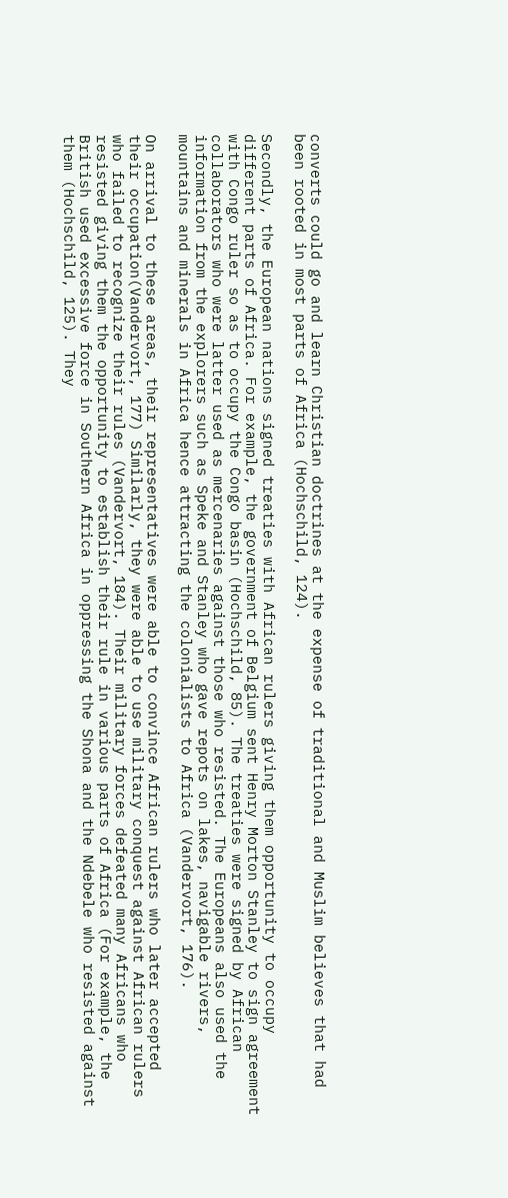converts could go and learn Christian doctrines at the expense of traditional and Muslim believes that had been rooted in most parts of Africa (Hochschild, 124).

Secondly, the European nations signed treaties with African rulers giving them opportunity to occupy different parts of Africa. For example, the government of Belgium sent Henry Morton Stanley to sign agreement with Congo ruler so as to occupy the Congo basin (Hochschild, 85). The treaties were signed by African collaborators who were latter used as mercenaries against those who resisted. The Europeans also used the information from the explorers such as Speke and Stanley who gave repots on lakes, navigable rivers, mountains and minerals in Africa hence attracting the colonialists to Africa (Vandervort, 176).

On arrival to these areas, their representatives were able to convince African rulers who later accepted their occupation(Vandervort, 177) Similarly, they were able to use military conquest against African rulers who failed to recognize their rules (Vandervort, 184). Their military forces defeated many Africans who resisted giving them the opportunity to establish their rule in various parts of Africa (For example, the British used excessive force in Southern Africa in oppressing the Shona and the Ndebele who resisted against them (Hochschild, 125). They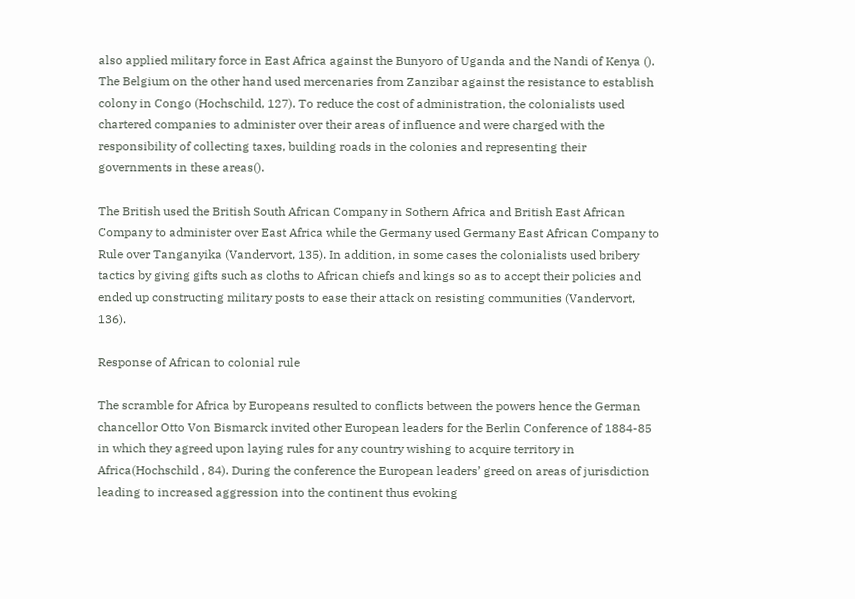also applied military force in East Africa against the Bunyoro of Uganda and the Nandi of Kenya (). The Belgium on the other hand used mercenaries from Zanzibar against the resistance to establish colony in Congo (Hochschild, 127). To reduce the cost of administration, the colonialists used chartered companies to administer over their areas of influence and were charged with the responsibility of collecting taxes, building roads in the colonies and representing their governments in these areas().

The British used the British South African Company in Sothern Africa and British East African Company to administer over East Africa while the Germany used Germany East African Company to Rule over Tanganyika (Vandervort, 135). In addition, in some cases the colonialists used bribery tactics by giving gifts such as cloths to African chiefs and kings so as to accept their policies and ended up constructing military posts to ease their attack on resisting communities (Vandervort, 136).

Response of African to colonial rule

The scramble for Africa by Europeans resulted to conflicts between the powers hence the German chancellor Otto Von Bismarck invited other European leaders for the Berlin Conference of 1884-85 in which they agreed upon laying rules for any country wishing to acquire territory in Africa(Hochschild , 84). During the conference the European leaders’ greed on areas of jurisdiction leading to increased aggression into the continent thus evoking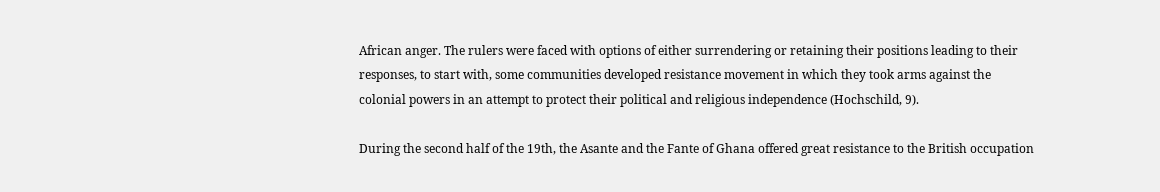African anger. The rulers were faced with options of either surrendering or retaining their positions leading to their responses, to start with, some communities developed resistance movement in which they took arms against the colonial powers in an attempt to protect their political and religious independence (Hochschild, 9).

During the second half of the 19th, the Asante and the Fante of Ghana offered great resistance to the British occupation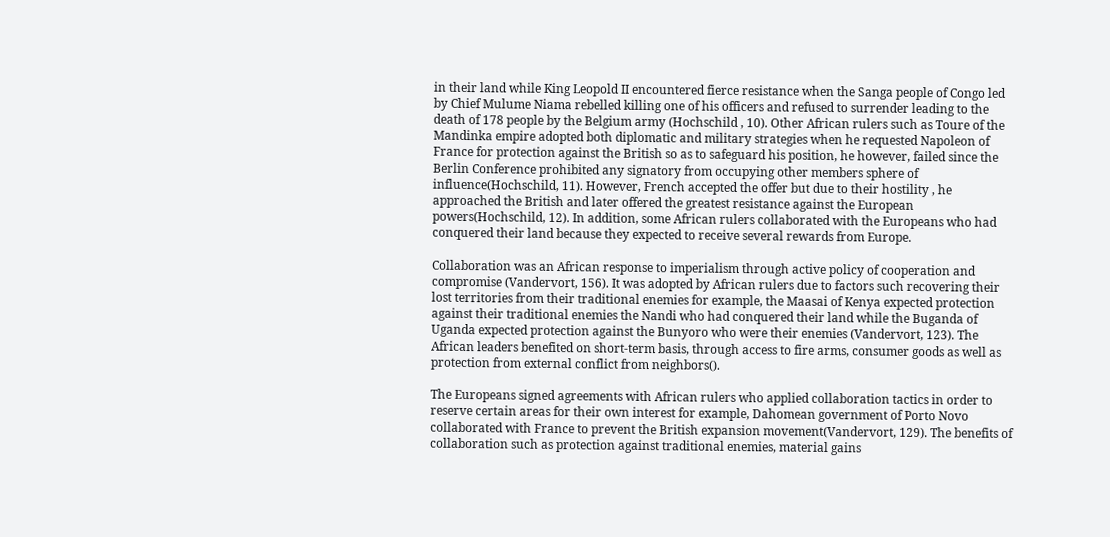in their land while King Leopold II encountered fierce resistance when the Sanga people of Congo led by Chief Mulume Niama rebelled killing one of his officers and refused to surrender leading to the death of 178 people by the Belgium army (Hochschild , 10). Other African rulers such as Toure of the Mandinka empire adopted both diplomatic and military strategies when he requested Napoleon of France for protection against the British so as to safeguard his position, he however, failed since the Berlin Conference prohibited any signatory from occupying other members sphere of influence(Hochschild, 11). However, French accepted the offer but due to their hostility , he approached the British and later offered the greatest resistance against the European powers(Hochschild, 12). In addition, some African rulers collaborated with the Europeans who had conquered their land because they expected to receive several rewards from Europe.

Collaboration was an African response to imperialism through active policy of cooperation and compromise (Vandervort, 156). It was adopted by African rulers due to factors such recovering their lost territories from their traditional enemies for example, the Maasai of Kenya expected protection against their traditional enemies the Nandi who had conquered their land while the Buganda of Uganda expected protection against the Bunyoro who were their enemies (Vandervort, 123). The African leaders benefited on short-term basis, through access to fire arms, consumer goods as well as protection from external conflict from neighbors().

The Europeans signed agreements with African rulers who applied collaboration tactics in order to reserve certain areas for their own interest for example, Dahomean government of Porto Novo collaborated with France to prevent the British expansion movement(Vandervort, 129). The benefits of collaboration such as protection against traditional enemies, material gains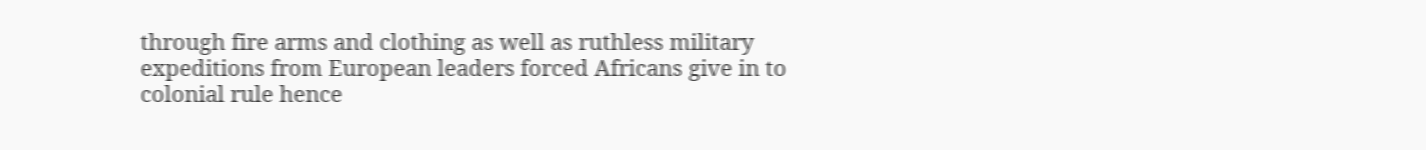through fire arms and clothing as well as ruthless military expeditions from European leaders forced Africans give in to colonial rule hence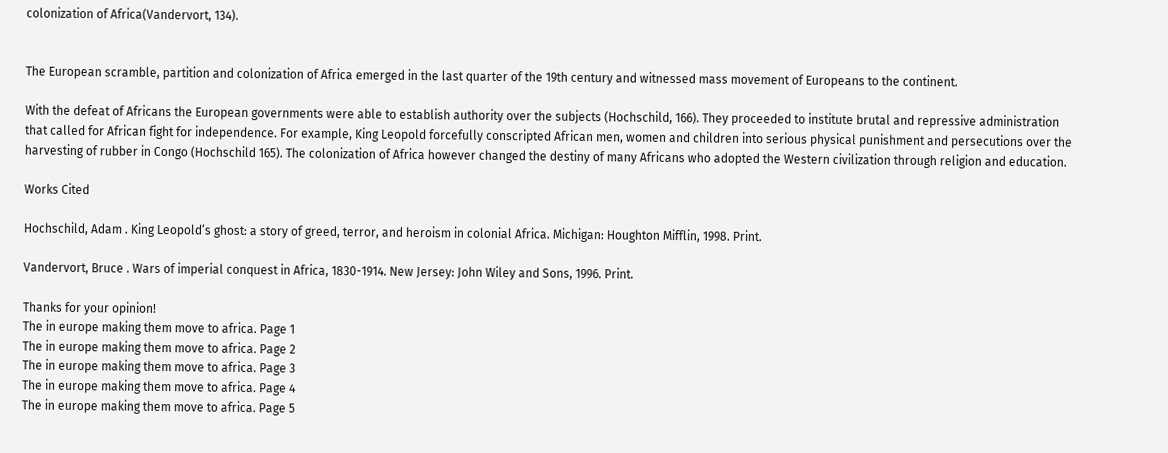colonization of Africa(Vandervort, 134).


The European scramble, partition and colonization of Africa emerged in the last quarter of the 19th century and witnessed mass movement of Europeans to the continent.

With the defeat of Africans the European governments were able to establish authority over the subjects (Hochschild, 166). They proceeded to institute brutal and repressive administration that called for African fight for independence. For example, King Leopold forcefully conscripted African men, women and children into serious physical punishment and persecutions over the harvesting of rubber in Congo (Hochschild 165). The colonization of Africa however changed the destiny of many Africans who adopted the Western civilization through religion and education.

Works Cited

Hochschild, Adam . King Leopold’s ghost: a story of greed, terror, and heroism in colonial Africa. Michigan: Houghton Mifflin, 1998. Print.

Vandervort, Bruce . Wars of imperial conquest in Africa, 1830-1914. New Jersey: John Wiley and Sons, 1996. Print.

Thanks for your opinion!
The in europe making them move to africa. Page 1
The in europe making them move to africa. Page 2
The in europe making them move to africa. Page 3
The in europe making them move to africa. Page 4
The in europe making them move to africa. Page 5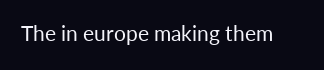The in europe making them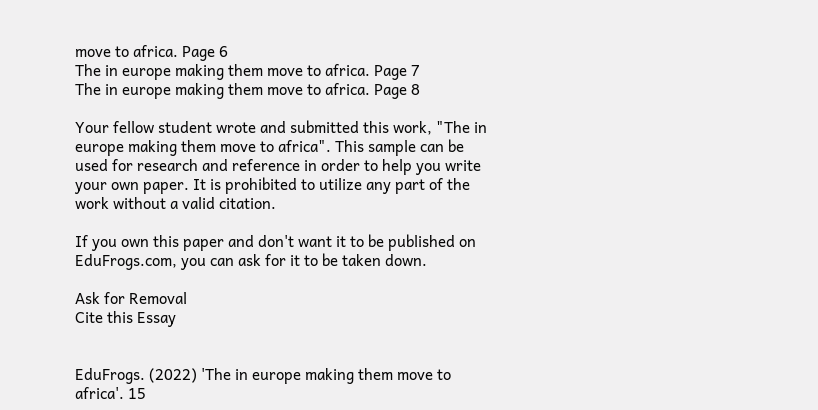move to africa. Page 6
The in europe making them move to africa. Page 7
The in europe making them move to africa. Page 8

Your fellow student wrote and submitted this work, "The in europe making them move to africa". This sample can be used for research and reference in order to help you write your own paper. It is prohibited to utilize any part of the work without a valid citation.

If you own this paper and don't want it to be published on EduFrogs.com, you can ask for it to be taken down.

Ask for Removal
Cite this Essay


EduFrogs. (2022) 'The in europe making them move to africa'. 15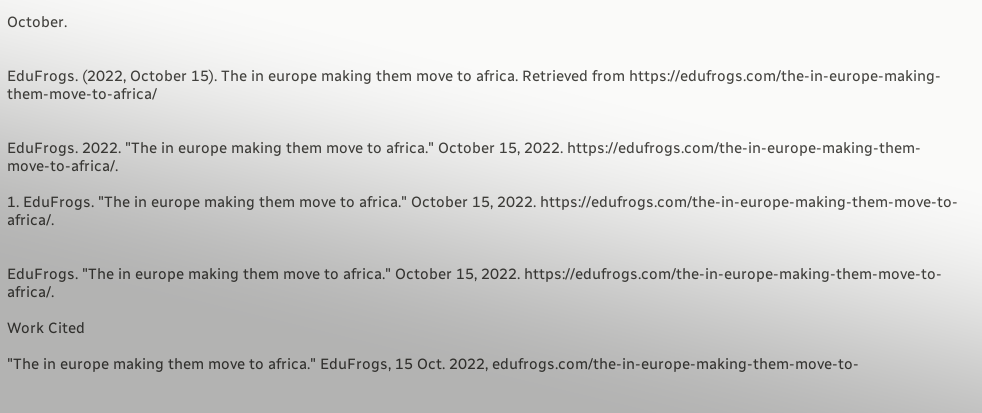October.


EduFrogs. (2022, October 15). The in europe making them move to africa. Retrieved from https://edufrogs.com/the-in-europe-making-them-move-to-africa/


EduFrogs. 2022. "The in europe making them move to africa." October 15, 2022. https://edufrogs.com/the-in-europe-making-them-move-to-africa/.

1. EduFrogs. "The in europe making them move to africa." October 15, 2022. https://edufrogs.com/the-in-europe-making-them-move-to-africa/.


EduFrogs. "The in europe making them move to africa." October 15, 2022. https://edufrogs.com/the-in-europe-making-them-move-to-africa/.

Work Cited

"The in europe making them move to africa." EduFrogs, 15 Oct. 2022, edufrogs.com/the-in-europe-making-them-move-to-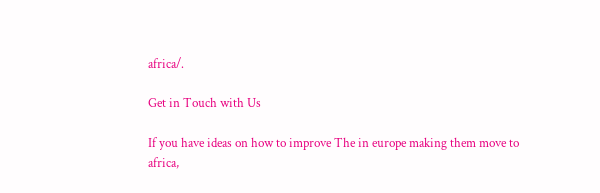africa/.

Get in Touch with Us

If you have ideas on how to improve The in europe making them move to africa,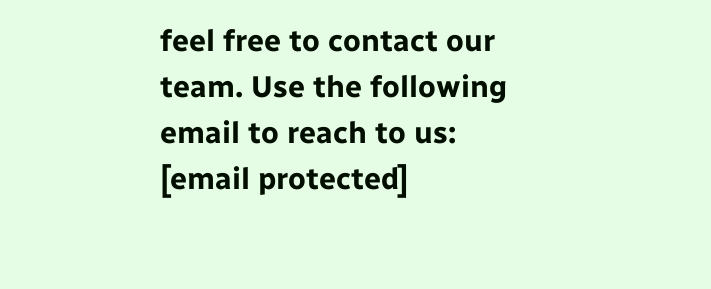feel free to contact our team. Use the following email to reach to us: [email protected]